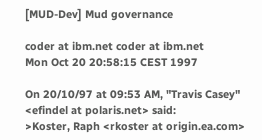[MUD-Dev] Mud governance

coder at ibm.net coder at ibm.net
Mon Oct 20 20:58:15 CEST 1997

On 20/10/97 at 09:53 AM, "Travis Casey" <efindel at polaris.net> said:
>Koster, Raph <rkoster at origin.ea.com>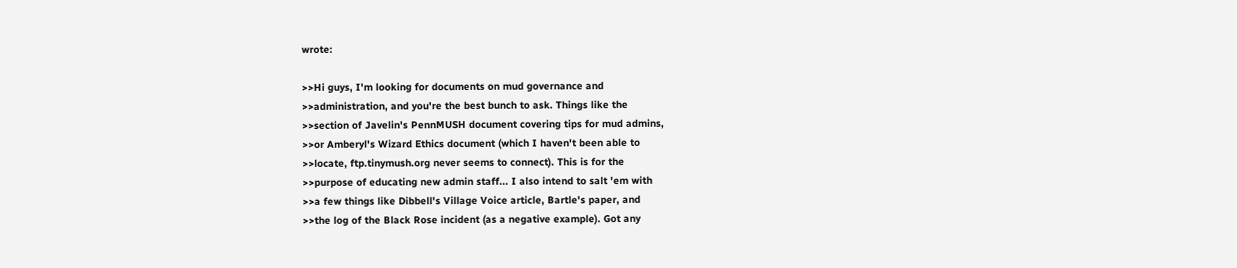wrote:

>>Hi guys, I'm looking for documents on mud governance and
>>administration, and you're the best bunch to ask. Things like the
>>section of Javelin's PennMUSH document covering tips for mud admins,
>>or Amberyl's Wizard Ethics document (which I haven't been able to
>>locate, ftp.tinymush.org never seems to connect). This is for the
>>purpose of educating new admin staff... I also intend to salt 'em with
>>a few things like Dibbell's Village Voice article, Bartle's paper, and
>>the log of the Black Rose incident (as a negative example). Got any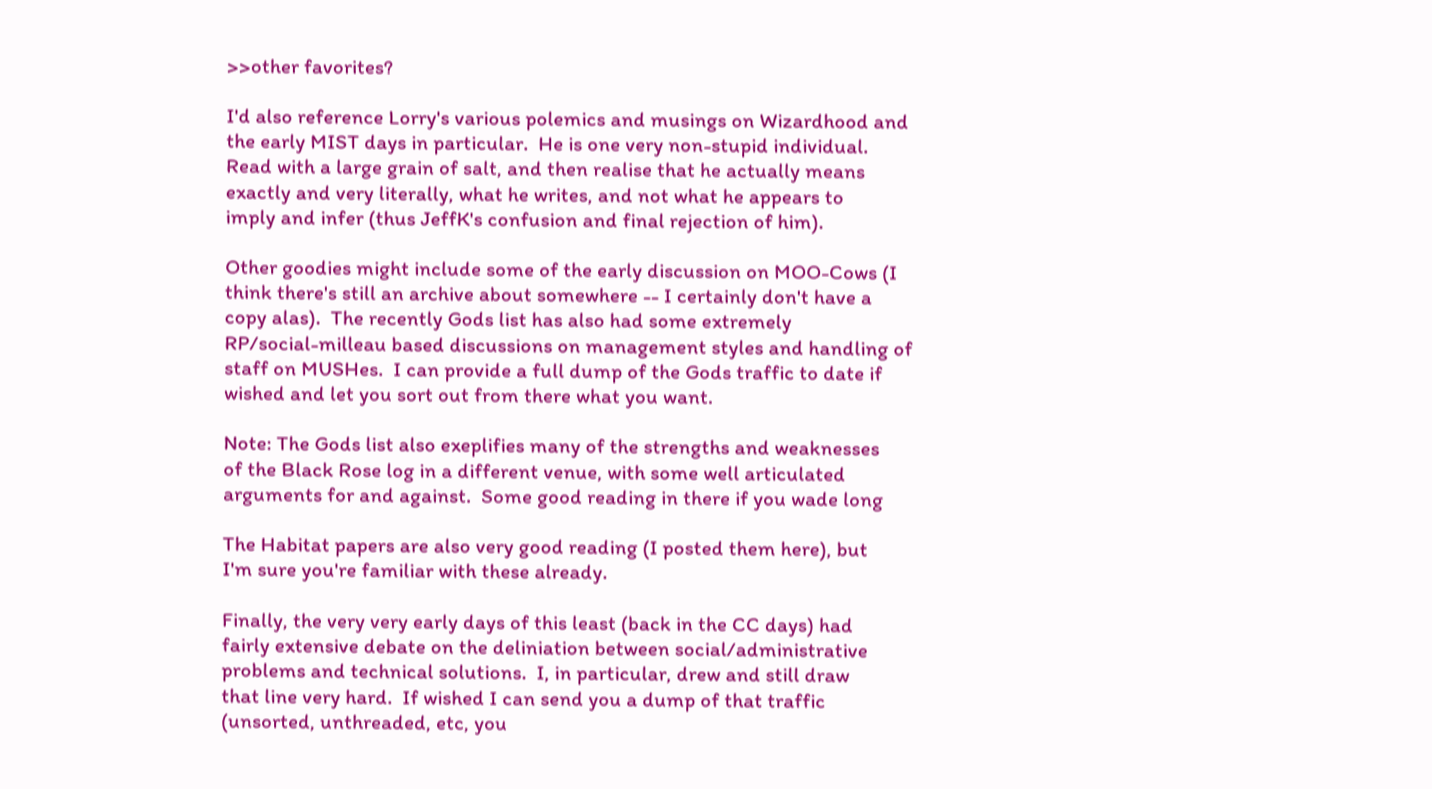>>other favorites?

I'd also reference Lorry's various polemics and musings on Wizardhood and
the early MIST days in particular.  He is one very non-stupid individual.
Read with a large grain of salt, and then realise that he actually means
exactly and very literally, what he writes, and not what he appears to
imply and infer (thus JeffK's confusion and final rejection of him).

Other goodies might include some of the early discussion on MOO-Cows (I
think there's still an archive about somewhere -- I certainly don't have a
copy alas).  The recently Gods list has also had some extremely
RP/social-milleau based discussions on management styles and handling of
staff on MUSHes.  I can provide a full dump of the Gods traffic to date if
wished and let you sort out from there what you want.

Note: The Gods list also exeplifies many of the strengths and weaknesses
of the Black Rose log in a different venue, with some well articulated
arguments for and against.  Some good reading in there if you wade long

The Habitat papers are also very good reading (I posted them here), but
I'm sure you're familiar with these already.

Finally, the very very early days of this least (back in the CC days) had
fairly extensive debate on the deliniation between social/administrative
problems and technical solutions.  I, in particular, drew and still draw
that line very hard.  If wished I can send you a dump of that traffic
(unsorted, unthreaded, etc, you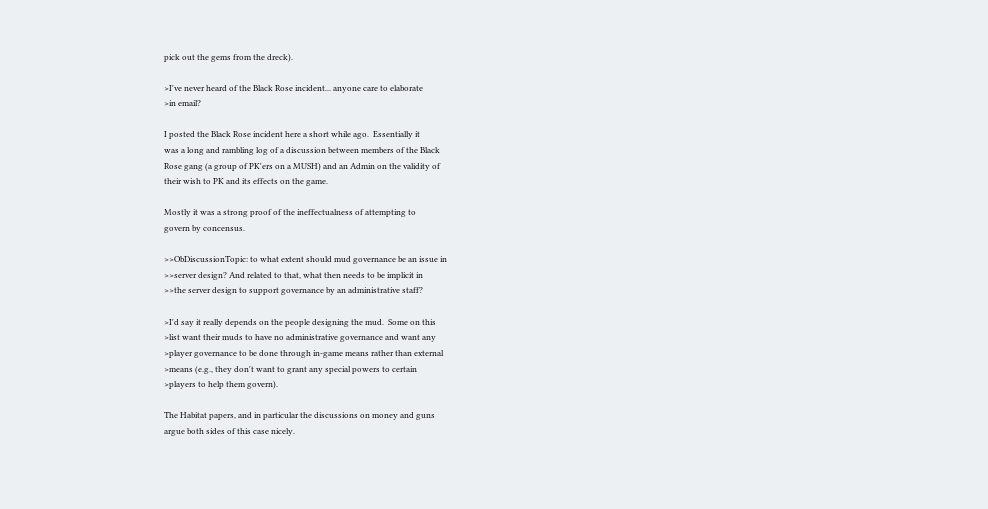pick out the gems from the dreck).

>I've never heard of the Black Rose incident... anyone care to elaborate
>in email?

I posted the Black Rose incident here a short while ago.  Essentially it
was a long and rambling log of a discussion between members of the Black
Rose gang (a group of PK'ers on a MUSH) and an Admin on the validity of
their wish to PK and its effects on the game.

Mostly it was a strong proof of the ineffectualness of attempting to
govern by concensus.

>>ObDiscussionTopic: to what extent should mud governance be an issue in
>>server design? And related to that, what then needs to be implicit in
>>the server design to support governance by an administrative staff?

>I'd say it really depends on the people designing the mud.  Some on this
>list want their muds to have no administrative governance and want any
>player governance to be done through in-game means rather than external
>means (e.g., they don't want to grant any special powers to certain
>players to help them govern).

The Habitat papers, and in particular the discussions on money and guns
argue both sides of this case nicely.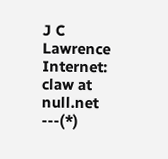J C Lawrence                               Internet: claw at null.net
---(*)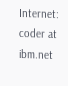Internet: coder at ibm.net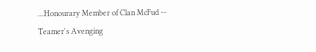...Honourary Member of Clan McFud -- Teamer's Avenging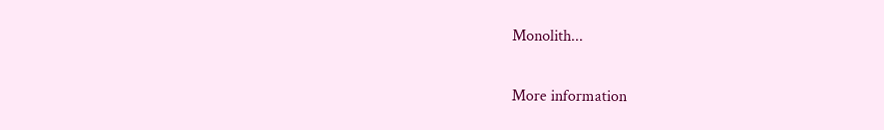Monolith...

More information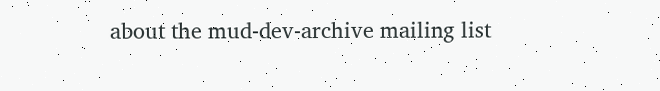about the mud-dev-archive mailing list